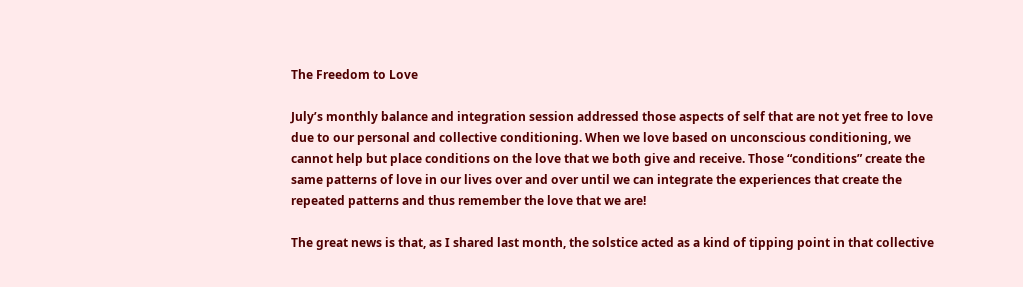The Freedom to Love

July’s monthly balance and integration session addressed those aspects of self that are not yet free to love due to our personal and collective conditioning. When we love based on unconscious conditioning, we cannot help but place conditions on the love that we both give and receive. Those “conditions” create the same patterns of love in our lives over and over until we can integrate the experiences that create the repeated patterns and thus remember the love that we are!

The great news is that, as I shared last month, the solstice acted as a kind of tipping point in that collective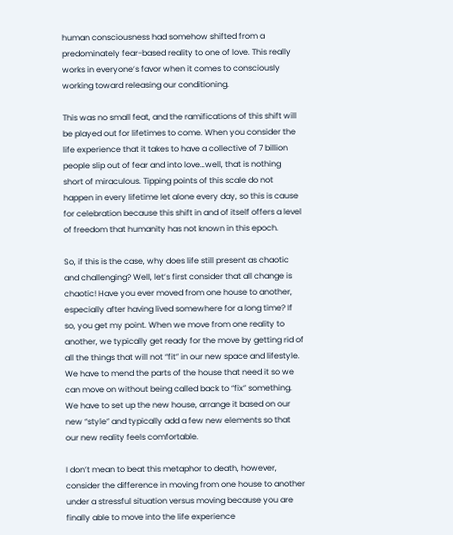human consciousness had somehow shifted from a predominately fear-based reality to one of love. This really works in everyone’s favor when it comes to consciously working toward releasing our conditioning.

This was no small feat, and the ramifications of this shift will be played out for lifetimes to come. When you consider the life experience that it takes to have a collective of 7 billion people slip out of fear and into love…well, that is nothing short of miraculous. Tipping points of this scale do not happen in every lifetime let alone every day, so this is cause for celebration because this shift in and of itself offers a level of freedom that humanity has not known in this epoch.

So, if this is the case, why does life still present as chaotic and challenging? Well, let’s first consider that all change is chaotic! Have you ever moved from one house to another, especially after having lived somewhere for a long time? If so, you get my point. When we move from one reality to another, we typically get ready for the move by getting rid of all the things that will not “fit” in our new space and lifestyle. We have to mend the parts of the house that need it so we can move on without being called back to “fix” something. We have to set up the new house, arrange it based on our new “style” and typically add a few new elements so that our new reality feels comfortable.

I don’t mean to beat this metaphor to death, however, consider the difference in moving from one house to another under a stressful situation versus moving because you are finally able to move into the life experience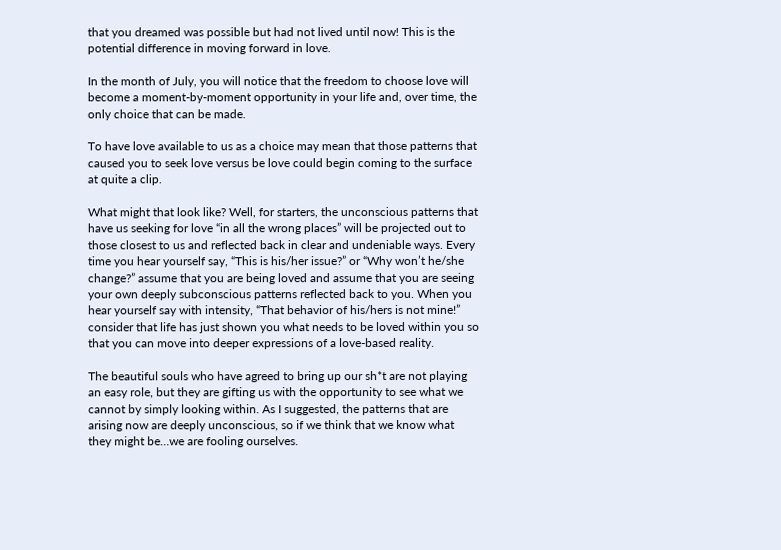that you dreamed was possible but had not lived until now! This is the potential difference in moving forward in love.

In the month of July, you will notice that the freedom to choose love will become a moment-by-moment opportunity in your life and, over time, the only choice that can be made.

To have love available to us as a choice may mean that those patterns that caused you to seek love versus be love could begin coming to the surface at quite a clip.

What might that look like? Well, for starters, the unconscious patterns that have us seeking for love “in all the wrong places” will be projected out to those closest to us and reflected back in clear and undeniable ways. Every time you hear yourself say, “This is his/her issue?” or “Why won’t he/she change?” assume that you are being loved and assume that you are seeing your own deeply subconscious patterns reflected back to you. When you hear yourself say with intensity, “That behavior of his/hers is not mine!” consider that life has just shown you what needs to be loved within you so that you can move into deeper expressions of a love-based reality.

The beautiful souls who have agreed to bring up our sh*t are not playing an easy role, but they are gifting us with the opportunity to see what we cannot by simply looking within. As I suggested, the patterns that are arising now are deeply unconscious, so if we think that we know what they might be…we are fooling ourselves.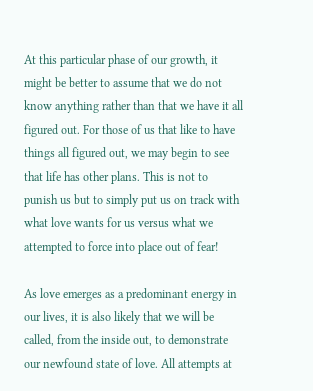At this particular phase of our growth, it might be better to assume that we do not know anything rather than that we have it all figured out. For those of us that like to have things all figured out, we may begin to see that life has other plans. This is not to punish us but to simply put us on track with what love wants for us versus what we attempted to force into place out of fear!

As love emerges as a predominant energy in our lives, it is also likely that we will be called, from the inside out, to demonstrate our newfound state of love. All attempts at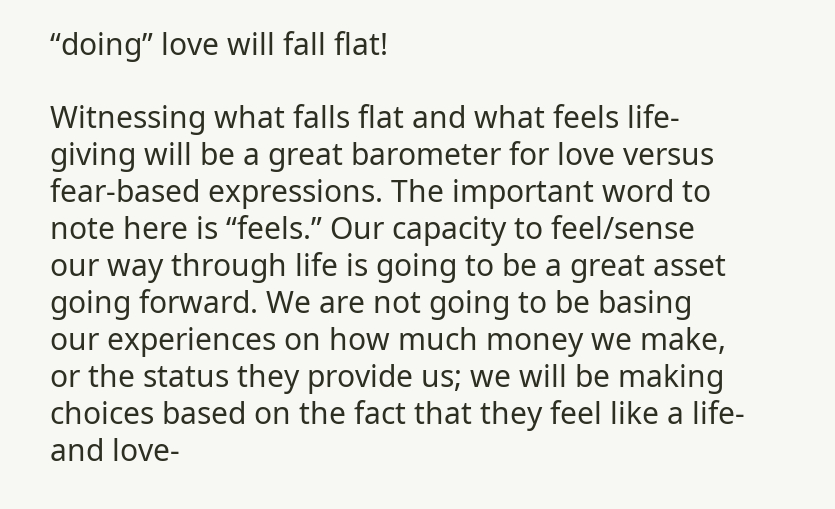“doing” love will fall flat!

Witnessing what falls flat and what feels life-giving will be a great barometer for love versus fear-based expressions. The important word to note here is “feels.” Our capacity to feel/sense our way through life is going to be a great asset going forward. We are not going to be basing our experiences on how much money we make, or the status they provide us; we will be making choices based on the fact that they feel like a life- and love-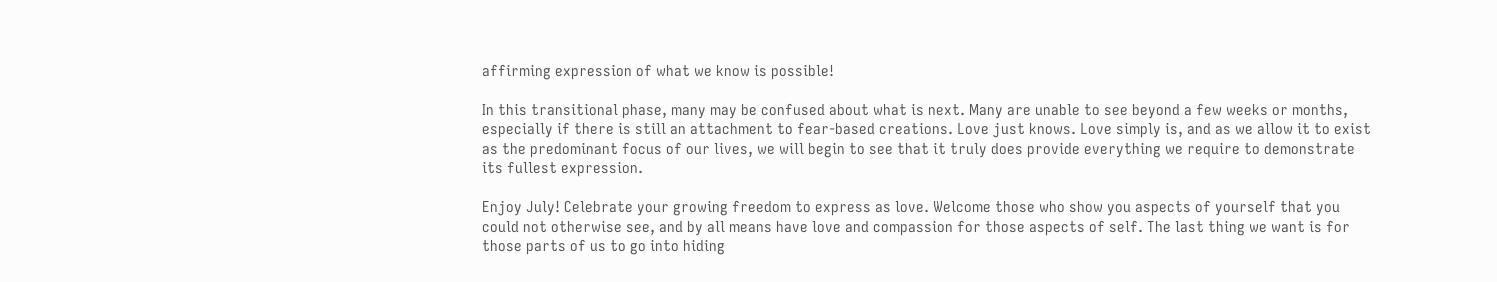affirming expression of what we know is possible!

In this transitional phase, many may be confused about what is next. Many are unable to see beyond a few weeks or months, especially if there is still an attachment to fear-based creations. Love just knows. Love simply is, and as we allow it to exist as the predominant focus of our lives, we will begin to see that it truly does provide everything we require to demonstrate its fullest expression.

Enjoy July! Celebrate your growing freedom to express as love. Welcome those who show you aspects of yourself that you could not otherwise see, and by all means have love and compassion for those aspects of self. The last thing we want is for those parts of us to go into hiding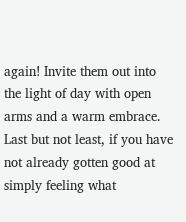again! Invite them out into the light of day with open arms and a warm embrace. Last but not least, if you have not already gotten good at simply feeling what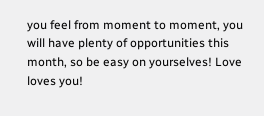you feel from moment to moment, you will have plenty of opportunities this month, so be easy on yourselves! Love loves you!